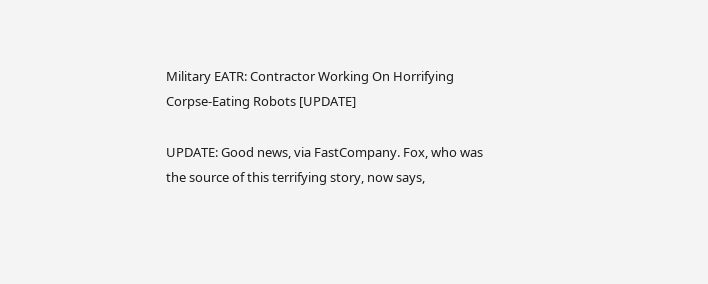Military EATR: Contractor Working On Horrifying Corpse-Eating Robots [UPDATE]

UPDATE: Good news, via FastCompany. Fox, who was the source of this terrifying story, now says,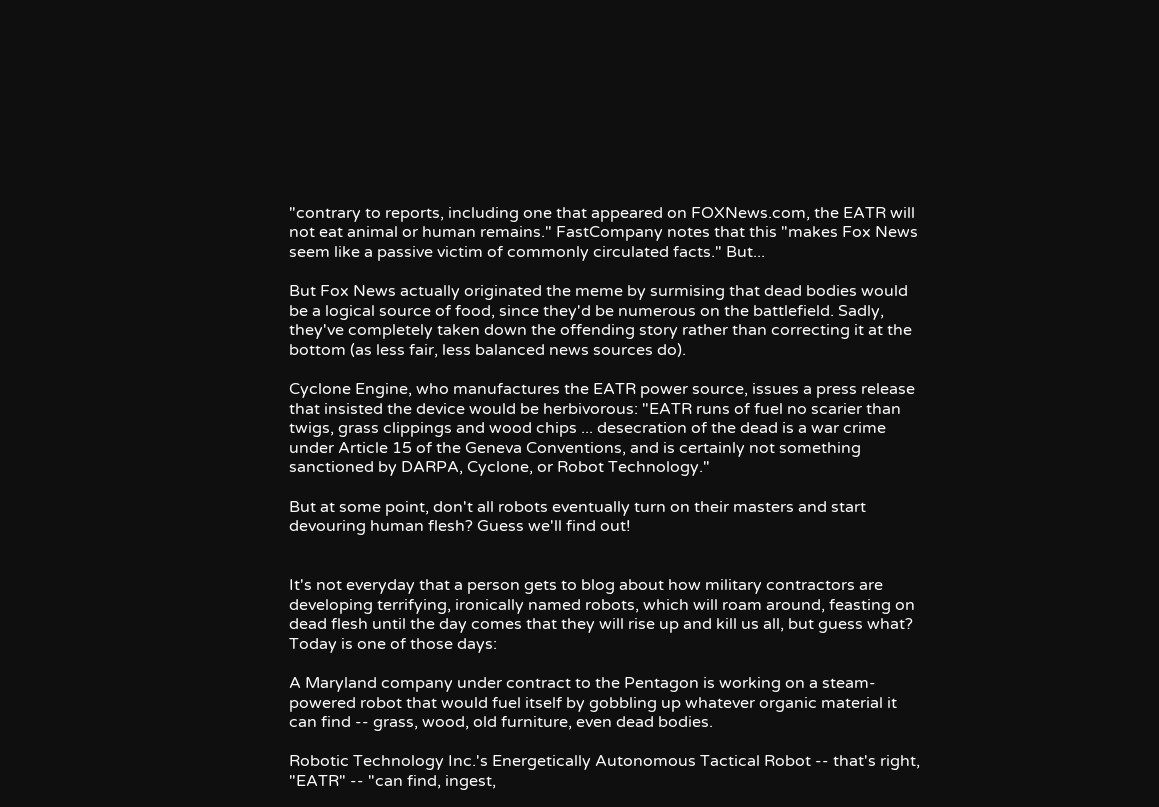"contrary to reports, including one that appeared on FOXNews.com, the EATR will not eat animal or human remains." FastCompany notes that this "makes Fox News seem like a passive victim of commonly circulated facts." But...

But Fox News actually originated the meme by surmising that dead bodies would be a logical source of food, since they'd be numerous on the battlefield. Sadly, they've completely taken down the offending story rather than correcting it at the bottom (as less fair, less balanced news sources do).

Cyclone Engine, who manufactures the EATR power source, issues a press release that insisted the device would be herbivorous: "EATR runs of fuel no scarier than twigs, grass clippings and wood chips ... desecration of the dead is a war crime under Article 15 of the Geneva Conventions, and is certainly not something sanctioned by DARPA, Cyclone, or Robot Technology."

But at some point, don't all robots eventually turn on their masters and start devouring human flesh? Guess we'll find out!


It's not everyday that a person gets to blog about how military contractors are developing terrifying, ironically named robots, which will roam around, feasting on dead flesh until the day comes that they will rise up and kill us all, but guess what? Today is one of those days:

A Maryland company under contract to the Pentagon is working on a steam-powered robot that would fuel itself by gobbling up whatever organic material it can find -- grass, wood, old furniture, even dead bodies.

Robotic Technology Inc.'s Energetically Autonomous Tactical Robot -- that's right, "EATR" -- "can find, ingest,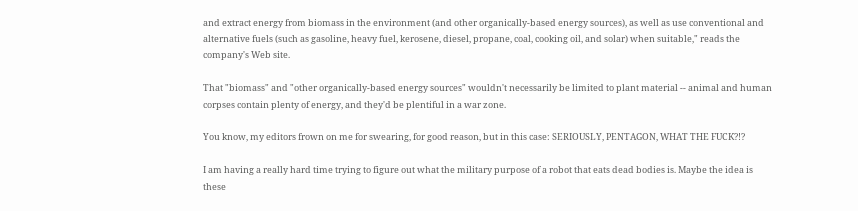and extract energy from biomass in the environment (and other organically-based energy sources), as well as use conventional and alternative fuels (such as gasoline, heavy fuel, kerosene, diesel, propane, coal, cooking oil, and solar) when suitable," reads the company's Web site.

That "biomass" and "other organically-based energy sources" wouldn't necessarily be limited to plant material -- animal and human corpses contain plenty of energy, and they'd be plentiful in a war zone.

You know, my editors frown on me for swearing, for good reason, but in this case: SERIOUSLY, PENTAGON, WHAT THE FUCK?!?

I am having a really hard time trying to figure out what the military purpose of a robot that eats dead bodies is. Maybe the idea is these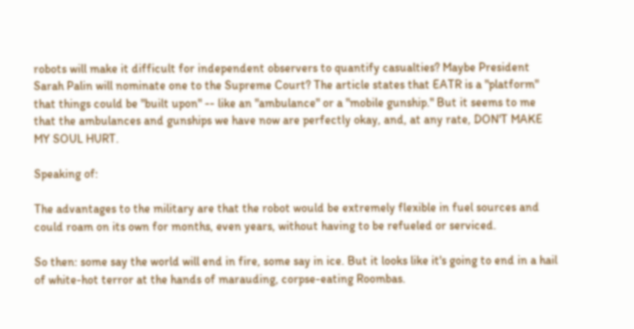robots will make it difficult for independent observers to quantify casualties? Maybe President Sarah Palin will nominate one to the Supreme Court? The article states that EATR is a "platform" that things could be "built upon" -- like an "ambulance" or a "mobile gunship." But it seems to me that the ambulances and gunships we have now are perfectly okay, and, at any rate, DON'T MAKE MY SOUL HURT.

Speaking of:

The advantages to the military are that the robot would be extremely flexible in fuel sources and could roam on its own for months, even years, without having to be refueled or serviced.

So then: some say the world will end in fire, some say in ice. But it looks like it's going to end in a hail of white-hot terror at the hands of marauding, corpse-eating Roombas.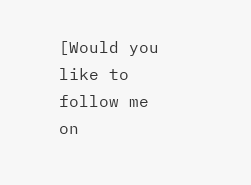[Would you like to follow me on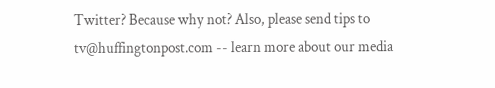Twitter? Because why not? Also, please send tips to tv@huffingtonpost.com -- learn more about our media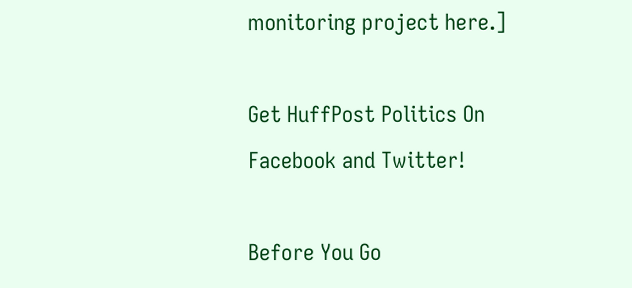monitoring project here.]

Get HuffPost Politics On Facebook and Twitter!

Before You Go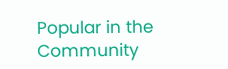Popular in the Community